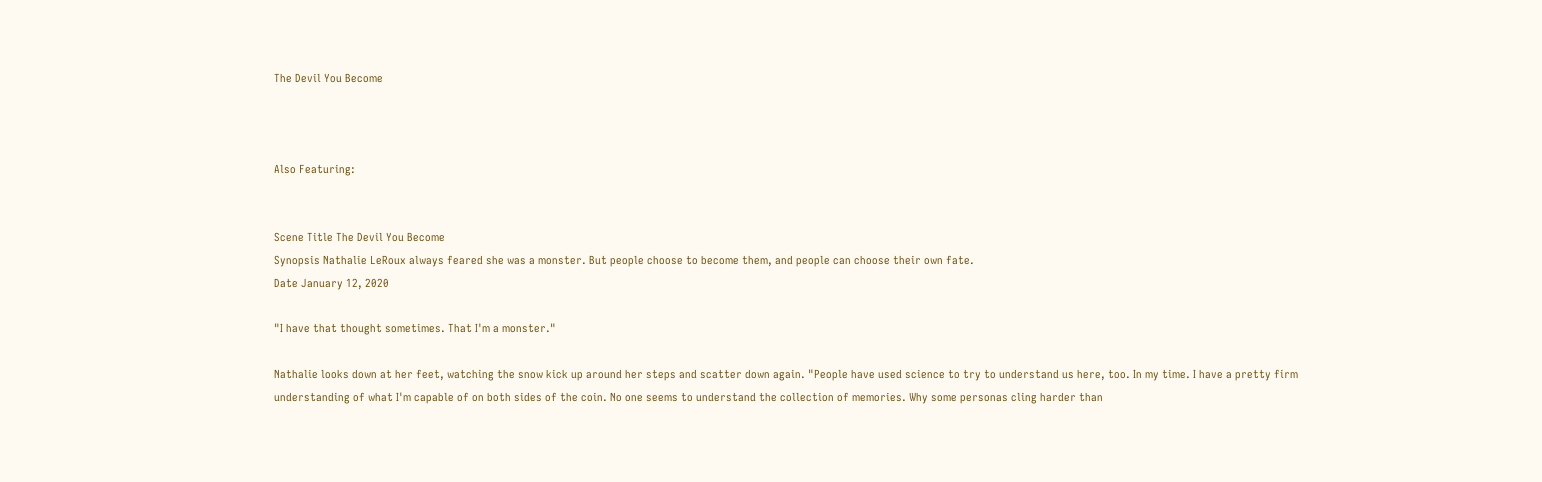The Devil You Become



Also Featuring:


Scene Title The Devil You Become
Synopsis Nathalie LeRoux always feared she was a monster. But people choose to become them, and people can choose their own fate.
Date January 12, 2020

"I have that thought sometimes. That I'm a monster."

Nathalie looks down at her feet, watching the snow kick up around her steps and scatter down again. "People have used science to try to understand us here, too. In my time. I have a pretty firm understanding of what I'm capable of on both sides of the coin. No one seems to understand the collection of memories. Why some personas cling harder than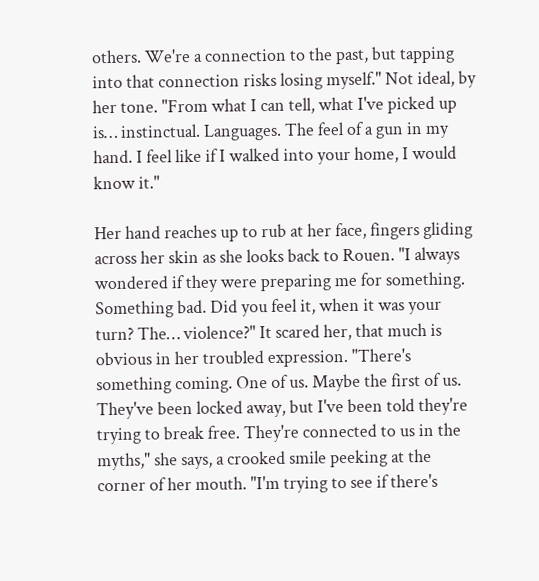others. We're a connection to the past, but tapping into that connection risks losing myself." Not ideal, by her tone. "From what I can tell, what I've picked up is… instinctual. Languages. The feel of a gun in my hand. I feel like if I walked into your home, I would know it."

Her hand reaches up to rub at her face, fingers gliding across her skin as she looks back to Rouen. "I always wondered if they were preparing me for something. Something bad. Did you feel it, when it was your turn? The… violence?" It scared her, that much is obvious in her troubled expression. "There's something coming. One of us. Maybe the first of us. They've been locked away, but I've been told they're trying to break free. They're connected to us in the myths," she says, a crooked smile peeking at the corner of her mouth. "I'm trying to see if there's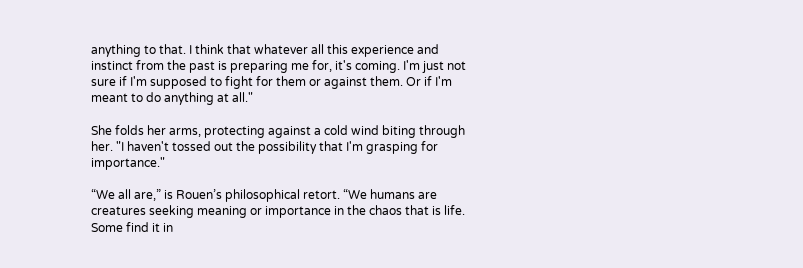anything to that. I think that whatever all this experience and instinct from the past is preparing me for, it's coming. I'm just not sure if I'm supposed to fight for them or against them. Or if I'm meant to do anything at all."

She folds her arms, protecting against a cold wind biting through her. "I haven't tossed out the possibility that I'm grasping for importance."

“We all are,” is Rouen’s philosophical retort. “We humans are creatures seeking meaning or importance in the chaos that is life. Some find it in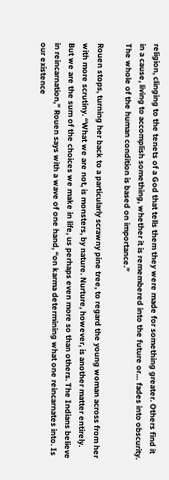religion, clinging to the tenets of a God that tells them they were made for something greater. Others find it in a cause, living to accomplish something, whether it is remembered into the future or… fades into obscurity. The whole of the human condition is based on importance.”

Rouen stops, turning her back to a particularly scrawny pine tree, to regard the young woman across from her with more scrutiny. “What we are not, is monsters, by nature. Nurture, however, is another matter entirely. But we are the sum of the choices we make in life, us perhaps even more so than others. The Indians believe in reincarnation,” Rouen says with a wave of one hand, “on karma determining what one reincarnates into. Is our existence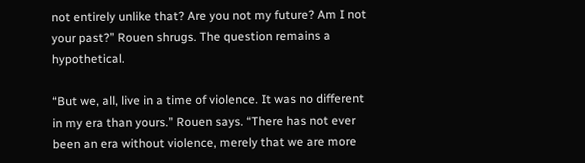not entirely unlike that? Are you not my future? Am I not your past?” Rouen shrugs. The question remains a hypothetical.

“But we, all, live in a time of violence. It was no different in my era than yours.” Rouen says. “There has not ever been an era without violence, merely that we are more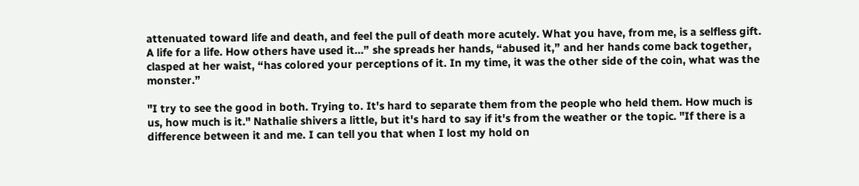attenuated toward life and death, and feel the pull of death more acutely. What you have, from me, is a selfless gift. A life for a life. How others have used it…” she spreads her hands, “abused it,” and her hands come back together, clasped at her waist, “has colored your perceptions of it. In my time, it was the other side of the coin, what was the monster.”

"I try to see the good in both. Trying to. It's hard to separate them from the people who held them. How much is us, how much is it." Nathalie shivers a little, but it's hard to say if it's from the weather or the topic. "If there is a difference between it and me. I can tell you that when I lost my hold on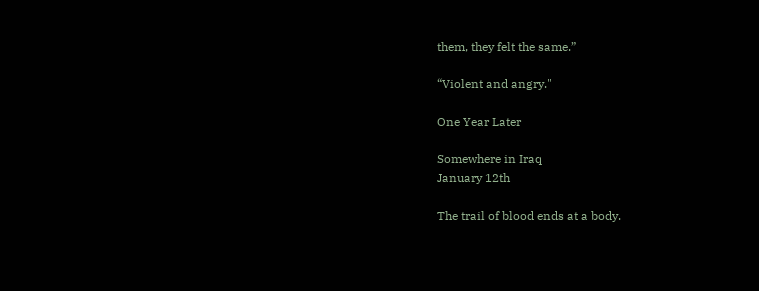them, they felt the same.”

“Violent and angry."

One Year Later

Somewhere in Iraq
January 12th

The trail of blood ends at a body.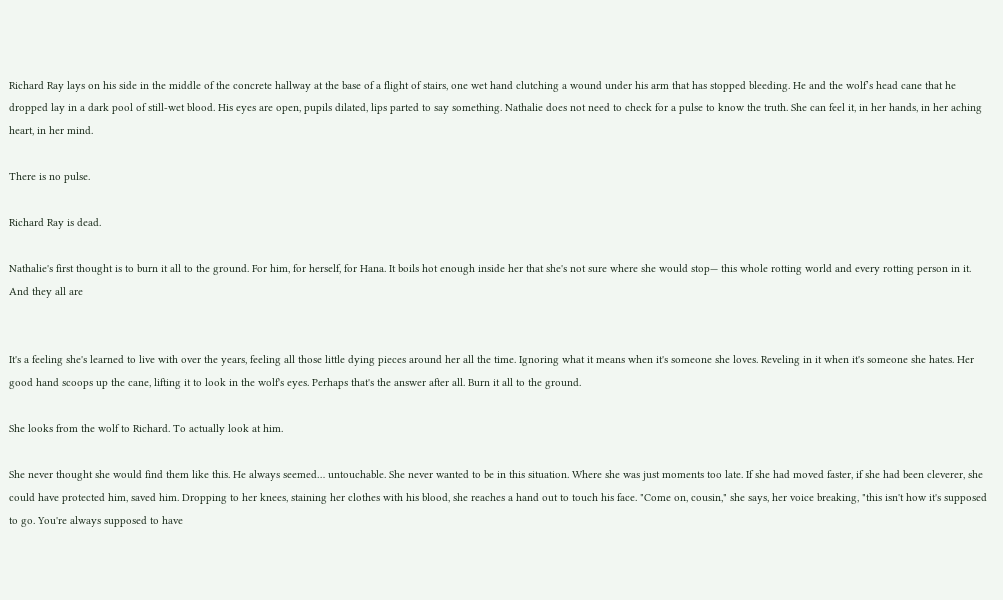Richard Ray lays on his side in the middle of the concrete hallway at the base of a flight of stairs, one wet hand clutching a wound under his arm that has stopped bleeding. He and the wolf’s head cane that he dropped lay in a dark pool of still-wet blood. His eyes are open, pupils dilated, lips parted to say something. Nathalie does not need to check for a pulse to know the truth. She can feel it, in her hands, in her aching heart, in her mind.

There is no pulse.

Richard Ray is dead.

Nathalie's first thought is to burn it all to the ground. For him, for herself, for Hana. It boils hot enough inside her that she's not sure where she would stop— this whole rotting world and every rotting person in it. And they all are


It's a feeling she's learned to live with over the years, feeling all those little dying pieces around her all the time. Ignoring what it means when it's someone she loves. Reveling in it when it's someone she hates. Her good hand scoops up the cane, lifting it to look in the wolf's eyes. Perhaps that's the answer after all. Burn it all to the ground.

She looks from the wolf to Richard. To actually look at him.

She never thought she would find them like this. He always seemed… untouchable. She never wanted to be in this situation. Where she was just moments too late. If she had moved faster, if she had been cleverer, she could have protected him, saved him. Dropping to her knees, staining her clothes with his blood, she reaches a hand out to touch his face. "Come on, cousin," she says, her voice breaking, "this isn't how it's supposed to go. You're always supposed to have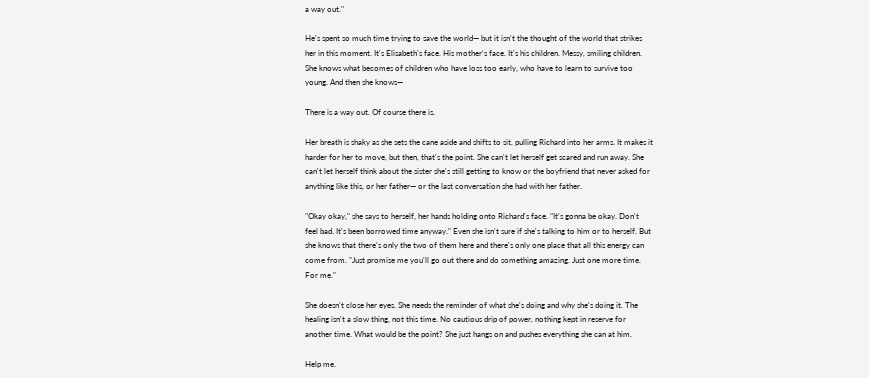a way out."

He's spent so much time trying to save the world— but it isn't the thought of the world that strikes her in this moment. It's Elisabeth's face. His mother's face. It's his children. Messy, smiling children. She knows what becomes of children who have loss too early, who have to learn to survive too young. And then she knows—

There is a way out. Of course there is.

Her breath is shaky as she sets the cane aside and shifts to sit, pulling Richard into her arms. It makes it harder for her to move, but then, that's the point. She can't let herself get scared and run away. She can't let herself think about the sister she's still getting to know or the boyfriend that never asked for anything like this, or her father— or the last conversation she had with her father.

"Okay okay," she says to herself, her hands holding onto Richard's face. "It's gonna be okay. Don't feel bad. It's been borrowed time anyway." Even she isn't sure if she's talking to him or to herself. But she knows that there's only the two of them here and there's only one place that all this energy can come from. "Just promise me you'll go out there and do something amazing. Just one more time. For me."

She doesn't close her eyes. She needs the reminder of what she's doing and why she's doing it. The healing isn't a slow thing, not this time. No cautious drip of power, nothing kept in reserve for another time. What would be the point? She just hangs on and pushes everything she can at him.

Help me.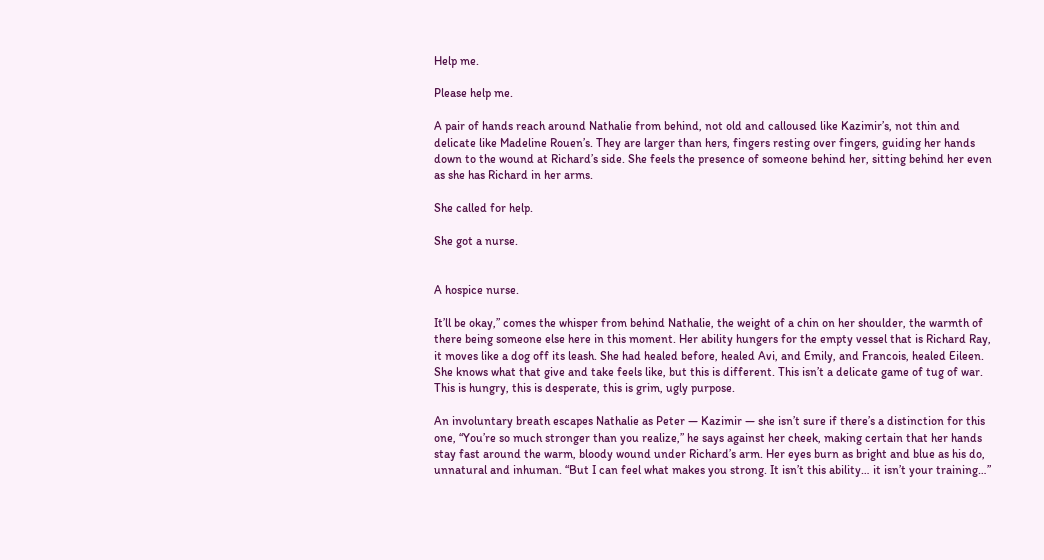Help me.

Please help me.

A pair of hands reach around Nathalie from behind, not old and calloused like Kazimir’s, not thin and delicate like Madeline Rouen’s. They are larger than hers, fingers resting over fingers, guiding her hands down to the wound at Richard’s side. She feels the presence of someone behind her, sitting behind her even as she has Richard in her arms.

She called for help.

She got a nurse.


A hospice nurse.

It’ll be okay,” comes the whisper from behind Nathalie, the weight of a chin on her shoulder, the warmth of there being someone else here in this moment. Her ability hungers for the empty vessel that is Richard Ray, it moves like a dog off its leash. She had healed before, healed Avi, and Emily, and Francois, healed Eileen. She knows what that give and take feels like, but this is different. This isn’t a delicate game of tug of war. This is hungry, this is desperate, this is grim, ugly purpose.

An involuntary breath escapes Nathalie as Peter — Kazimir — she isn’t sure if there’s a distinction for this one, “You’re so much stronger than you realize,” he says against her cheek, making certain that her hands stay fast around the warm, bloody wound under Richard’s arm. Her eyes burn as bright and blue as his do, unnatural and inhuman. “But I can feel what makes you strong. It isn’t this ability… it isn’t your training…”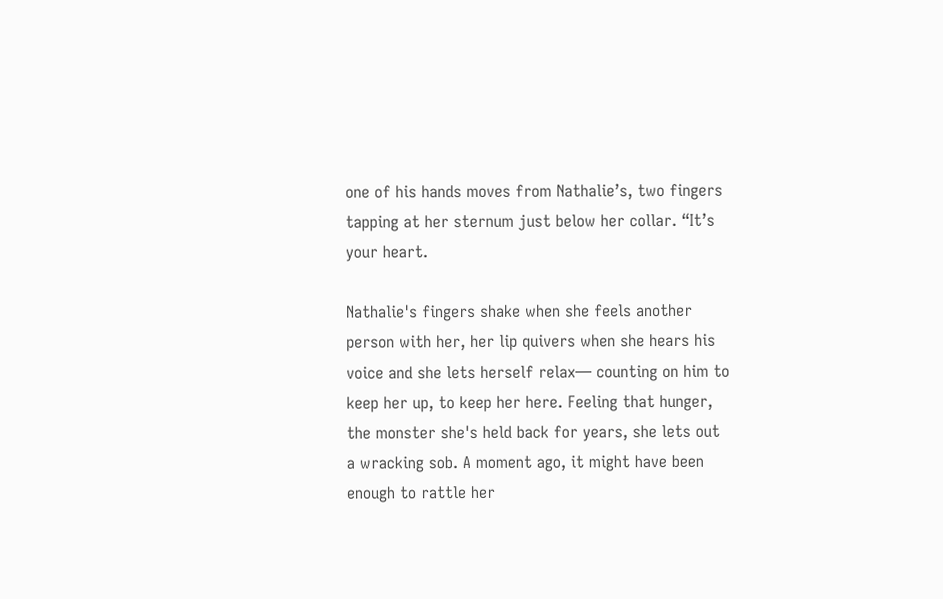one of his hands moves from Nathalie’s, two fingers tapping at her sternum just below her collar. “It’s your heart.

Nathalie's fingers shake when she feels another person with her, her lip quivers when she hears his voice and she lets herself relax— counting on him to keep her up, to keep her here. Feeling that hunger, the monster she's held back for years, she lets out a wracking sob. A moment ago, it might have been enough to rattle her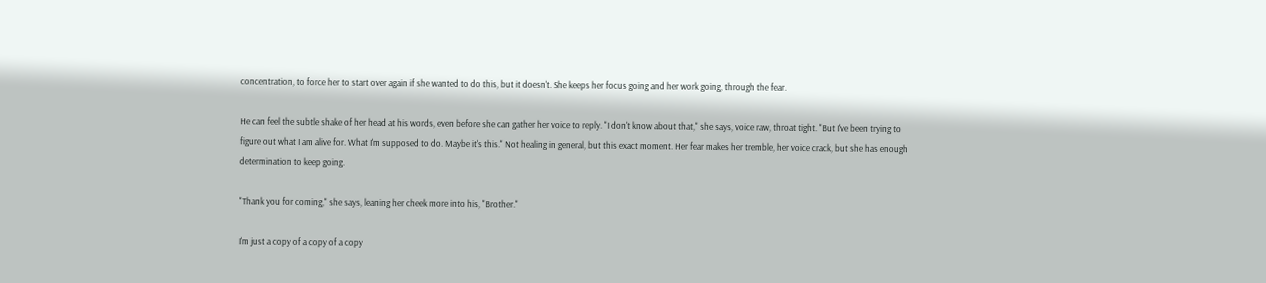concentration, to force her to start over again if she wanted to do this, but it doesn't. She keeps her focus going and her work going, through the fear.

He can feel the subtle shake of her head at his words, even before she can gather her voice to reply. "I don't know about that," she says, voice raw, throat tight. "But I've been trying to figure out what I am alive for. What I'm supposed to do. Maybe it's this." Not healing in general, but this exact moment. Her fear makes her tremble, her voice crack, but she has enough determination to keep going.

"Thank you for coming," she says, leaning her cheek more into his, "Brother."

I'm just a copy of a copy of a copy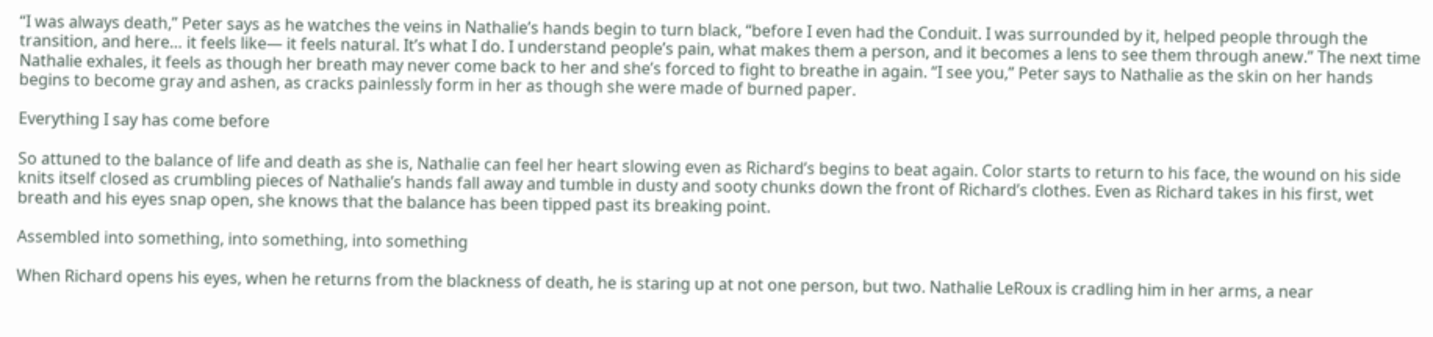“I was always death,” Peter says as he watches the veins in Nathalie’s hands begin to turn black, “before I even had the Conduit. I was surrounded by it, helped people through the transition, and here… it feels like— it feels natural. It’s what I do. I understand people’s pain, what makes them a person, and it becomes a lens to see them through anew.” The next time Nathalie exhales, it feels as though her breath may never come back to her and she’s forced to fight to breathe in again. “I see you,” Peter says to Nathalie as the skin on her hands begins to become gray and ashen, as cracks painlessly form in her as though she were made of burned paper.

Everything I say has come before

So attuned to the balance of life and death as she is, Nathalie can feel her heart slowing even as Richard’s begins to beat again. Color starts to return to his face, the wound on his side knits itself closed as crumbling pieces of Nathalie’s hands fall away and tumble in dusty and sooty chunks down the front of Richard’s clothes. Even as Richard takes in his first, wet breath and his eyes snap open, she knows that the balance has been tipped past its breaking point.

Assembled into something, into something, into something

When Richard opens his eyes, when he returns from the blackness of death, he is staring up at not one person, but two. Nathalie LeRoux is cradling him in her arms, a near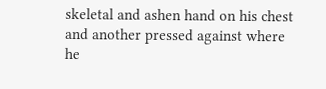skeletal and ashen hand on his chest and another pressed against where he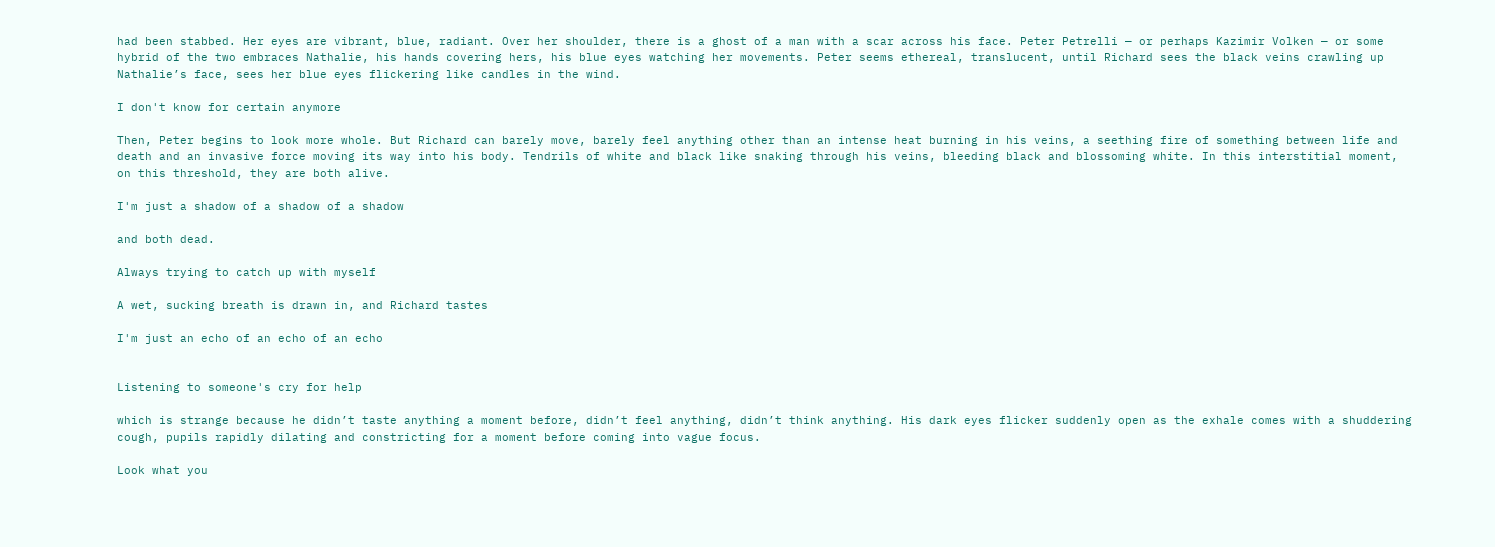had been stabbed. Her eyes are vibrant, blue, radiant. Over her shoulder, there is a ghost of a man with a scar across his face. Peter Petrelli — or perhaps Kazimir Volken — or some hybrid of the two embraces Nathalie, his hands covering hers, his blue eyes watching her movements. Peter seems ethereal, translucent, until Richard sees the black veins crawling up Nathalie’s face, sees her blue eyes flickering like candles in the wind.

I don't know for certain anymore

Then, Peter begins to look more whole. But Richard can barely move, barely feel anything other than an intense heat burning in his veins, a seething fire of something between life and death and an invasive force moving its way into his body. Tendrils of white and black like snaking through his veins, bleeding black and blossoming white. In this interstitial moment, on this threshold, they are both alive.

I'm just a shadow of a shadow of a shadow

and both dead.

Always trying to catch up with myself

A wet, sucking breath is drawn in, and Richard tastes

I'm just an echo of an echo of an echo


Listening to someone's cry for help

which is strange because he didn’t taste anything a moment before, didn’t feel anything, didn’t think anything. His dark eyes flicker suddenly open as the exhale comes with a shuddering cough, pupils rapidly dilating and constricting for a moment before coming into vague focus.

Look what you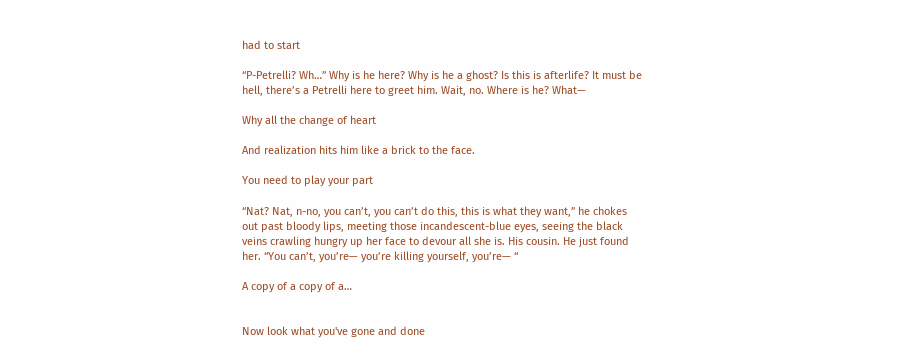had to start

“P-Petrelli? Wh…” Why is he here? Why is he a ghost? Is this is afterlife? It must be hell, there’s a Petrelli here to greet him. Wait, no. Where is he? What—

Why all the change of heart

And realization hits him like a brick to the face.

You need to play your part

“Nat? Nat, n-no, you can’t, you can’t do this, this is what they want,” he chokes out past bloody lips, meeting those incandescent-blue eyes, seeing the black veins crawling hungry up her face to devour all she is. His cousin. He just found her. “You can’t, you’re— you’re killing yourself, you’re— “

A copy of a copy of a…


Now look what you've gone and done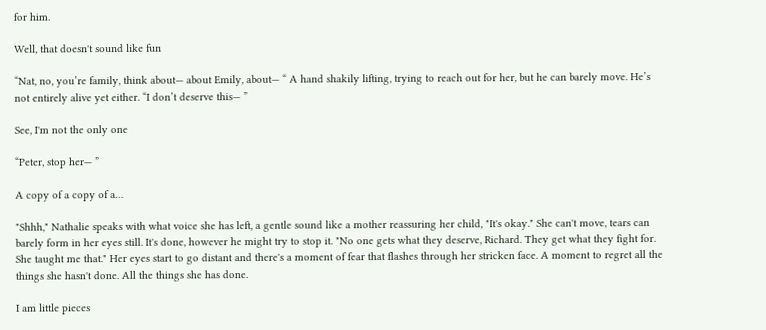for him.

Well, that doesn't sound like fun

“Nat, no, you’re family, think about— about Emily, about— “ A hand shakily lifting, trying to reach out for her, but he can barely move. He’s not entirely alive yet either. “I don’t deserve this— ”

See, I'm not the only one

“Peter, stop her— ”

A copy of a copy of a…

"Shhh," Nathalie speaks with what voice she has left, a gentle sound like a mother reassuring her child, "It's okay." She can't move, tears can barely form in her eyes still. It's done, however he might try to stop it. "No one gets what they deserve, Richard. They get what they fight for. She taught me that." Her eyes start to go distant and there's a moment of fear that flashes through her stricken face. A moment to regret all the things she hasn't done. All the things she has done.

I am little pieces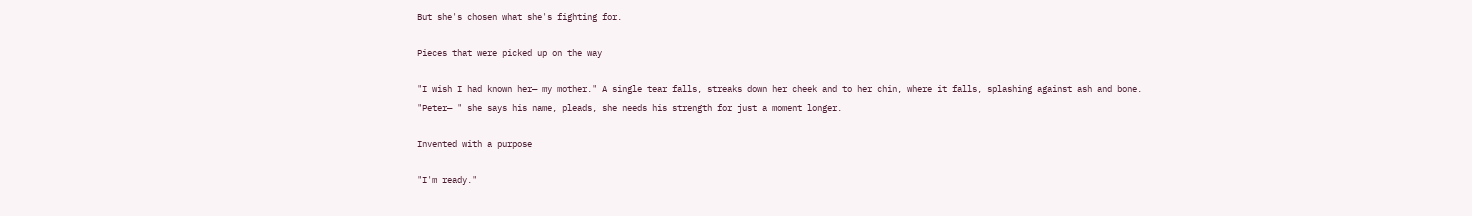But she's chosen what she's fighting for.

Pieces that were picked up on the way

"I wish I had known her— my mother." A single tear falls, streaks down her cheek and to her chin, where it falls, splashing against ash and bone. "Peter— " she says his name, pleads, she needs his strength for just a moment longer.

Invented with a purpose

"I'm ready."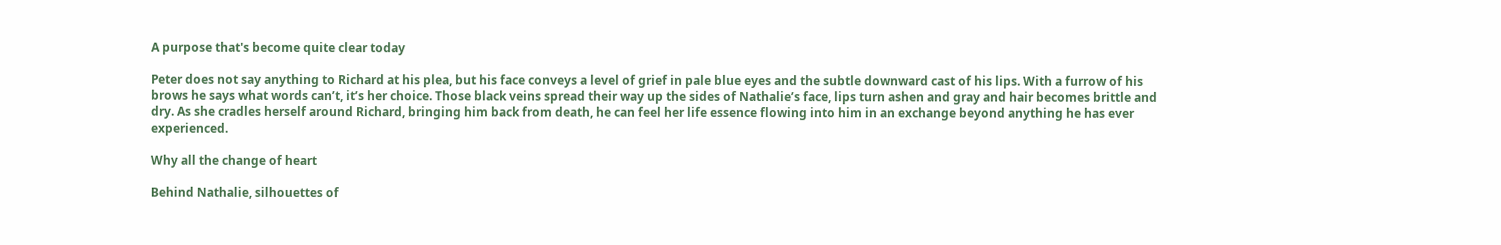A purpose that's become quite clear today

Peter does not say anything to Richard at his plea, but his face conveys a level of grief in pale blue eyes and the subtle downward cast of his lips. With a furrow of his brows he says what words can’t, it’s her choice. Those black veins spread their way up the sides of Nathalie’s face, lips turn ashen and gray and hair becomes brittle and dry. As she cradles herself around Richard, bringing him back from death, he can feel her life essence flowing into him in an exchange beyond anything he has ever experienced.

Why all the change of heart

Behind Nathalie, silhouettes of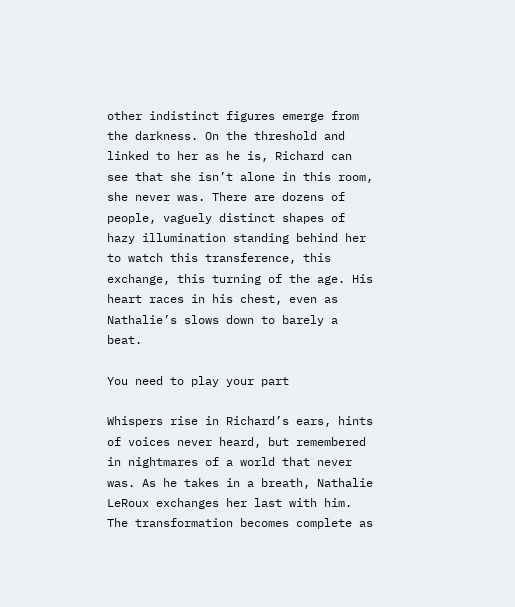other indistinct figures emerge from the darkness. On the threshold and linked to her as he is, Richard can see that she isn’t alone in this room, she never was. There are dozens of people, vaguely distinct shapes of hazy illumination standing behind her to watch this transference, this exchange, this turning of the age. His heart races in his chest, even as Nathalie’s slows down to barely a beat.

You need to play your part

Whispers rise in Richard’s ears, hints of voices never heard, but remembered in nightmares of a world that never was. As he takes in a breath, Nathalie LeRoux exchanges her last with him. The transformation becomes complete as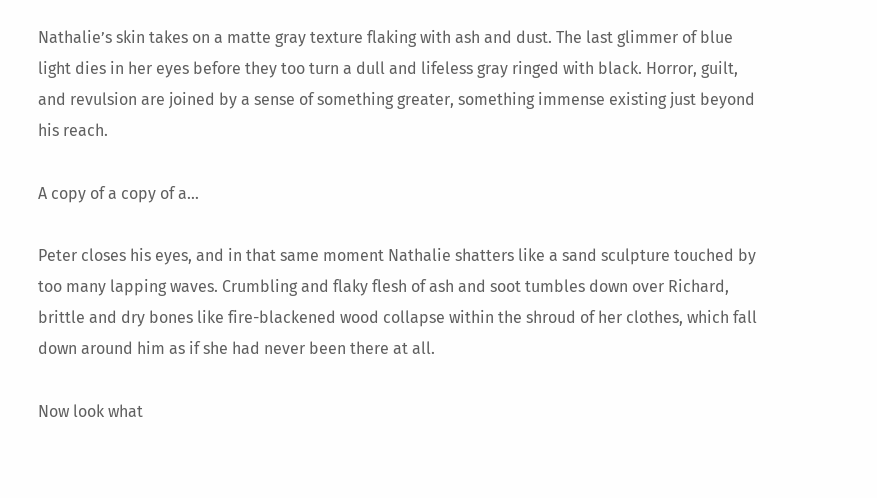Nathalie’s skin takes on a matte gray texture flaking with ash and dust. The last glimmer of blue light dies in her eyes before they too turn a dull and lifeless gray ringed with black. Horror, guilt, and revulsion are joined by a sense of something greater, something immense existing just beyond his reach.

A copy of a copy of a…

Peter closes his eyes, and in that same moment Nathalie shatters like a sand sculpture touched by too many lapping waves. Crumbling and flaky flesh of ash and soot tumbles down over Richard, brittle and dry bones like fire-blackened wood collapse within the shroud of her clothes, which fall down around him as if she had never been there at all.

Now look what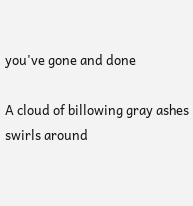you've gone and done

A cloud of billowing gray ashes swirls around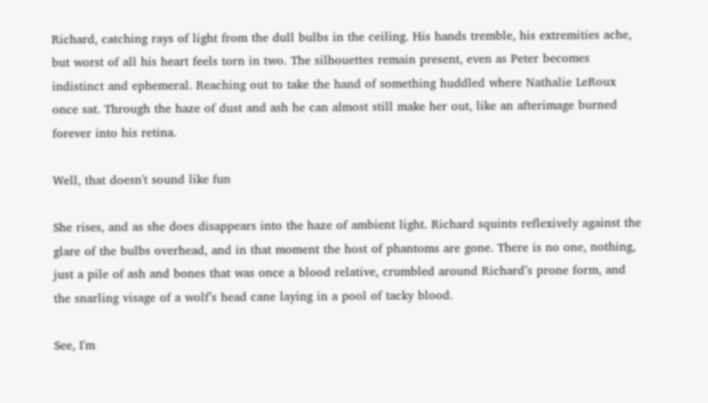Richard, catching rays of light from the dull bulbs in the ceiling. His hands tremble, his extremities ache, but worst of all his heart feels torn in two. The silhouettes remain present, even as Peter becomes indistinct and ephemeral. Reaching out to take the hand of something huddled where Nathalie LeRoux once sat. Through the haze of dust and ash he can almost still make her out, like an afterimage burned forever into his retina.

Well, that doesn't sound like fun

She rises, and as she does disappears into the haze of ambient light. Richard squints reflexively against the glare of the bulbs overhead, and in that moment the host of phantoms are gone. There is no one, nothing, just a pile of ash and bones that was once a blood relative, crumbled around Richard’s prone form, and the snarling visage of a wolf’s head cane laying in a pool of tacky blood.

See, I'm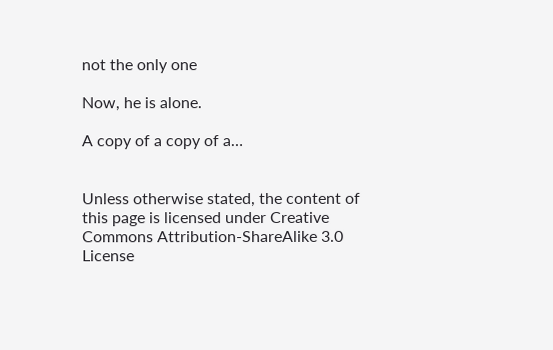not the only one

Now, he is alone.

A copy of a copy of a…


Unless otherwise stated, the content of this page is licensed under Creative Commons Attribution-ShareAlike 3.0 License